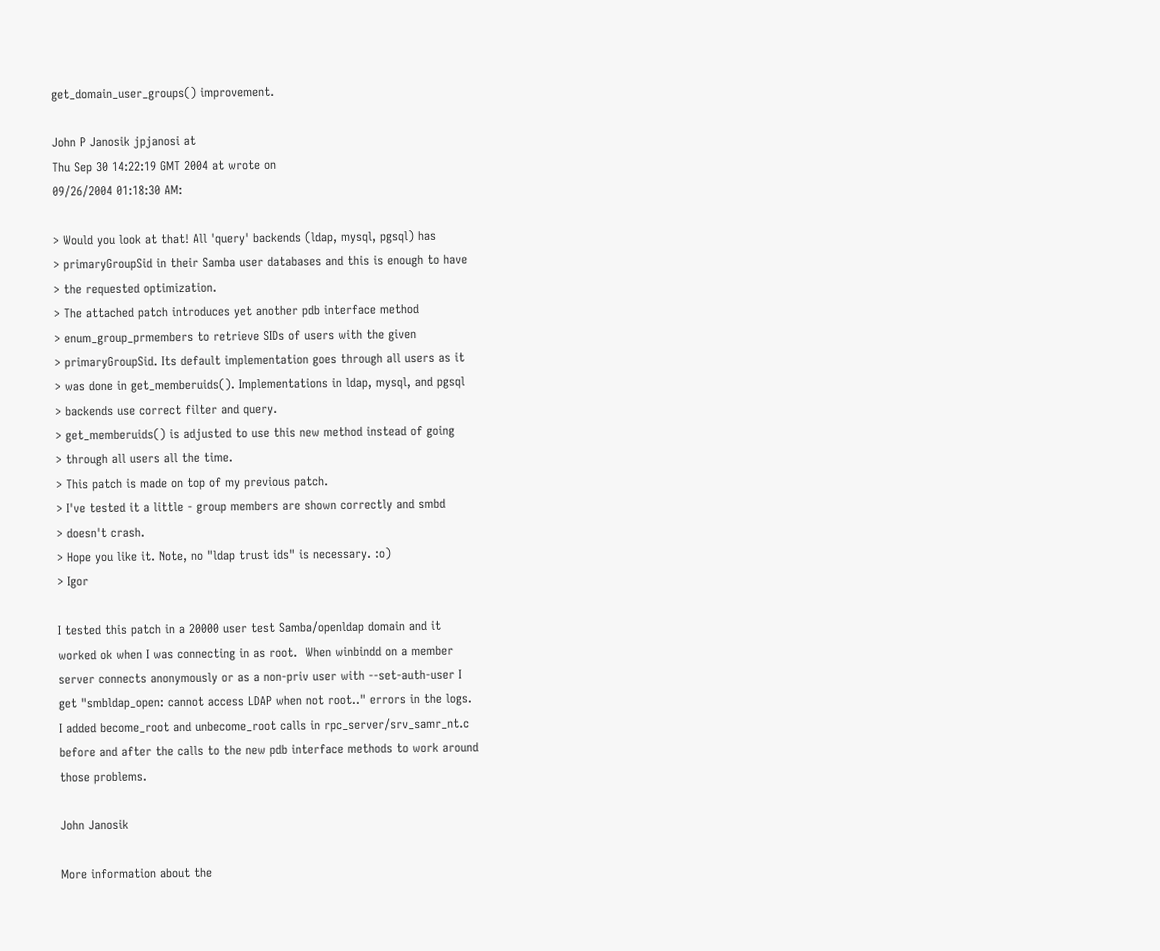get_domain_user_groups() improvement.

John P Janosik jpjanosi at
Thu Sep 30 14:22:19 GMT 2004 at wrote on
09/26/2004 01:18:30 AM:

> Would you look at that! All 'query' backends (ldap, mysql, pgsql) has
> primaryGroupSid in their Samba user databases and this is enough to have
> the requested optimization.
> The attached patch introduces yet another pdb interface method
> enum_group_prmembers to retrieve SIDs of users with the given
> primaryGroupSid. Its default implementation goes through all users as it
> was done in get_memberuids(). Implementations in ldap, mysql, and pgsql
> backends use correct filter and query.
> get_memberuids() is adjusted to use this new method instead of going
> through all users all the time.
> This patch is made on top of my previous patch.
> I've tested it a little - group members are shown correctly and smbd
> doesn't crash.
> Hope you like it. Note, no "ldap trust ids" is necessary. :o)
> Igor

I tested this patch in a 20000 user test Samba/openldap domain and it
worked ok when I was connecting in as root.  When winbindd on a member
server connects anonymously or as a non-priv user with --set-auth-user I
get "smbldap_open: cannot access LDAP when not root.." errors in the logs.
I added become_root and unbecome_root calls in rpc_server/srv_samr_nt.c
before and after the calls to the new pdb interface methods to work around
those problems.

John Janosik

More information about the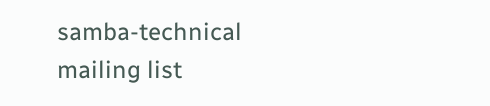samba-technical mailing list